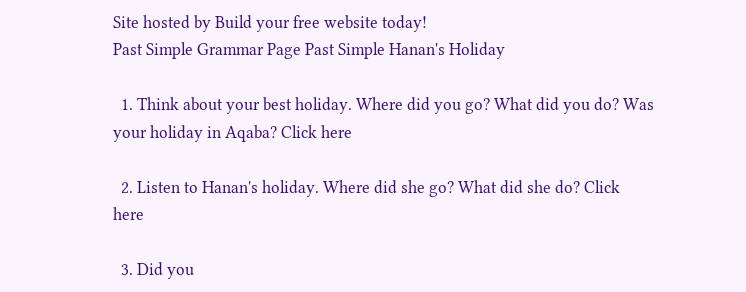Site hosted by Build your free website today!
Past Simple Grammar Page Past Simple Hanan's Holiday

  1. Think about your best holiday. Where did you go? What did you do? Was your holiday in Aqaba? Click here

  2. Listen to Hanan's holiday. Where did she go? What did she do? Click here

  3. Did you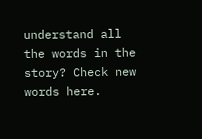understand all the words in the story? Check new words here.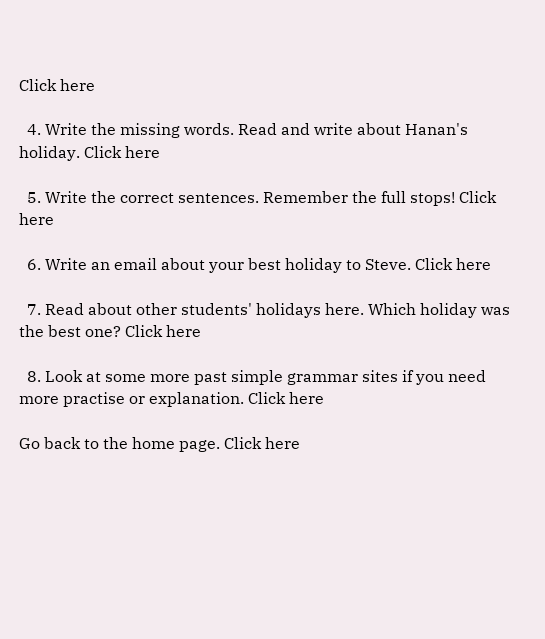Click here

  4. Write the missing words. Read and write about Hanan's holiday. Click here

  5. Write the correct sentences. Remember the full stops! Click here

  6. Write an email about your best holiday to Steve. Click here

  7. Read about other students' holidays here. Which holiday was the best one? Click here

  8. Look at some more past simple grammar sites if you need more practise or explanation. Click here

Go back to the home page. Click here